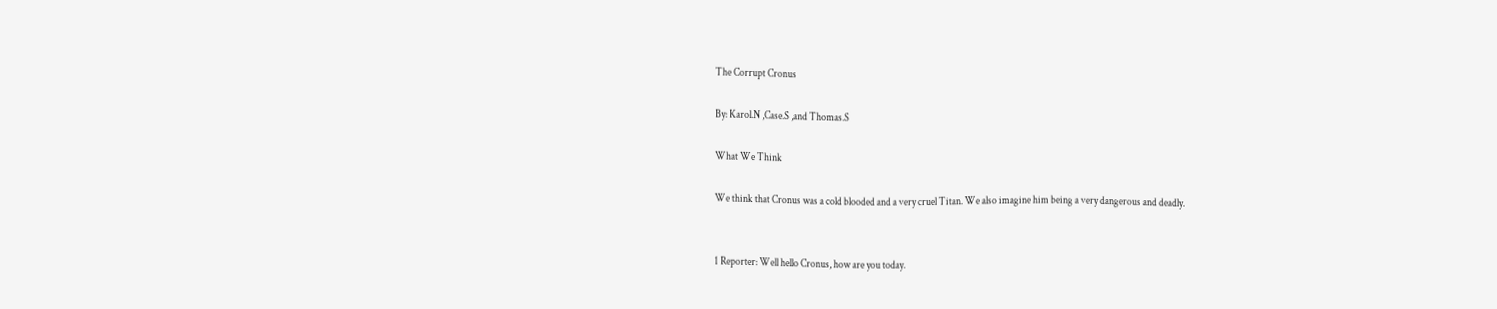The Corrupt Cronus

By: Karol.N ,Case.S ,and Thomas.S

What We Think

We think that Cronus was a cold blooded and a very cruel Titan. We also imagine him being a very dangerous and deadly.


1 Reporter: Well hello Cronus, how are you today.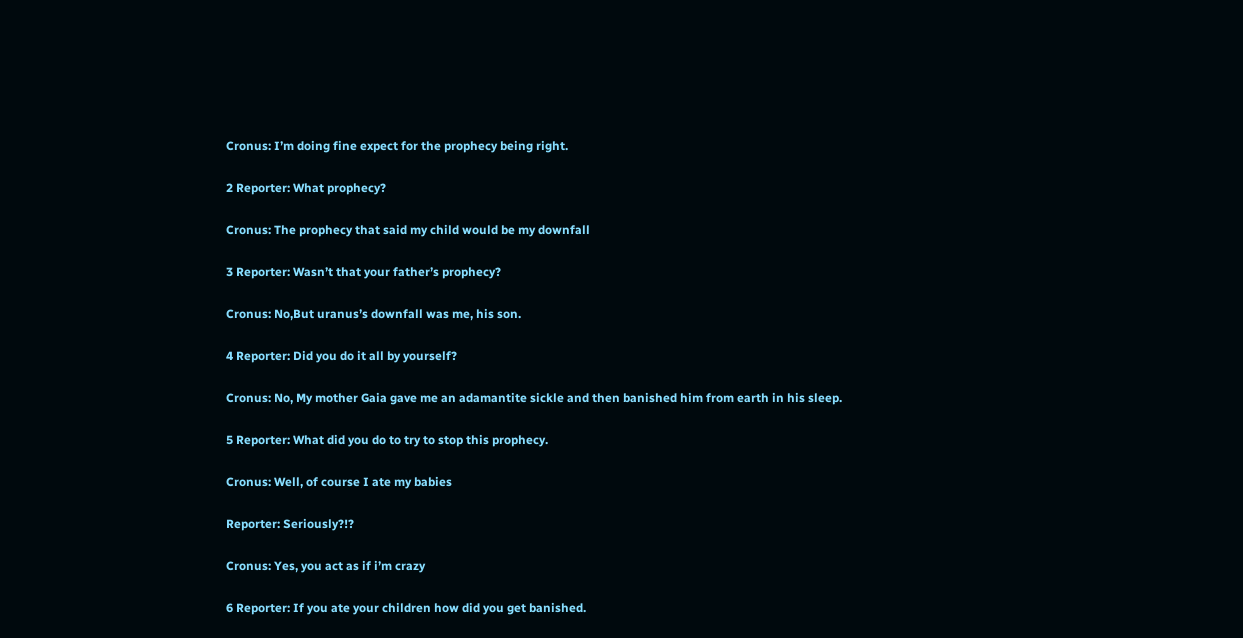Cronus: I’m doing fine expect for the prophecy being right.

2 Reporter: What prophecy?

Cronus: The prophecy that said my child would be my downfall

3 Reporter: Wasn’t that your father’s prophecy?

Cronus: No,But uranus’s downfall was me, his son.

4 Reporter: Did you do it all by yourself?

Cronus: No, My mother Gaia gave me an adamantite sickle and then banished him from earth in his sleep.

5 Reporter: What did you do to try to stop this prophecy.

Cronus: Well, of course I ate my babies

Reporter: Seriously?!?

Cronus: Yes, you act as if i’m crazy

6 Reporter: If you ate your children how did you get banished.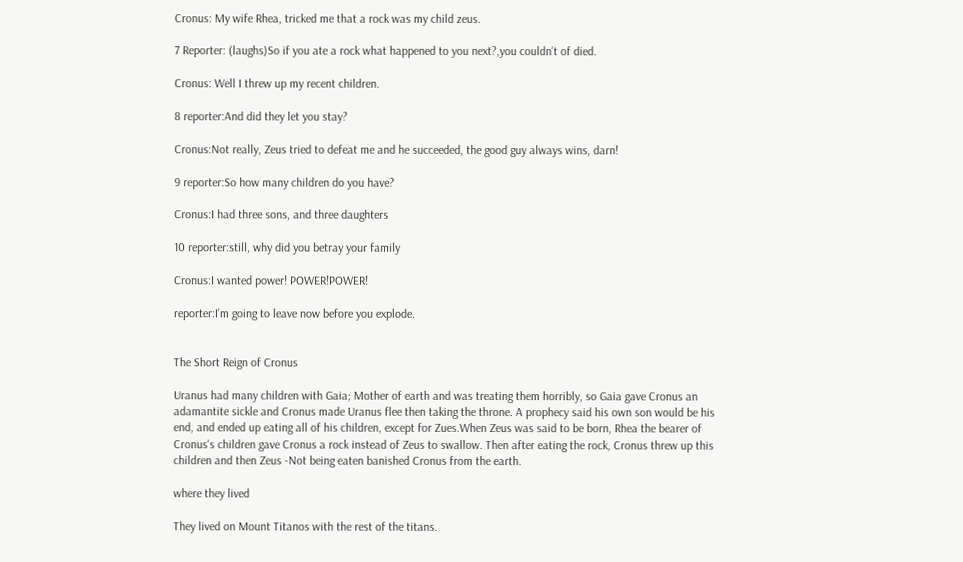Cronus: My wife Rhea, tricked me that a rock was my child zeus.

7 Reporter: (laughs)So if you ate a rock what happened to you next?,you couldn’t of died.

Cronus: Well I threw up my recent children.

8 reporter:And did they let you stay?

Cronus:Not really, Zeus tried to defeat me and he succeeded, the good guy always wins, darn!

9 reporter:So how many children do you have?

Cronus:I had three sons, and three daughters

10 reporter:still, why did you betray your family

Cronus:I wanted power! POWER!POWER!

reporter:I’m going to leave now before you explode.


The Short Reign of Cronus

Uranus had many children with Gaia; Mother of earth and was treating them horribly, so Gaia gave Cronus an adamantite sickle and Cronus made Uranus flee then taking the throne. A prophecy said his own son would be his end, and ended up eating all of his children, except for Zues.When Zeus was said to be born, Rhea the bearer of Cronus's children gave Cronus a rock instead of Zeus to swallow. Then after eating the rock, Cronus threw up this children and then Zeus -Not being eaten banished Cronus from the earth.

where they lived

They lived on Mount Titanos with the rest of the titans.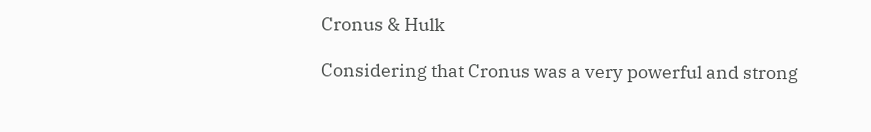Cronus & Hulk

Considering that Cronus was a very powerful and strong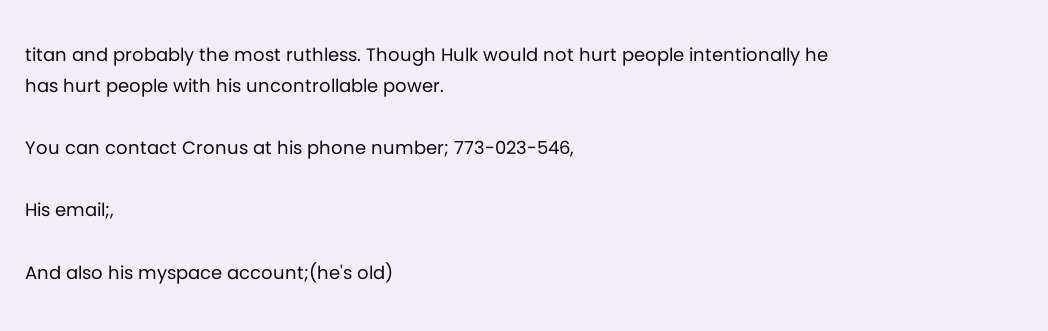titan and probably the most ruthless. Though Hulk would not hurt people intentionally he has hurt people with his uncontrollable power.

You can contact Cronus at his phone number; 773-023-546,

His email;,

And also his myspace account;(he's old)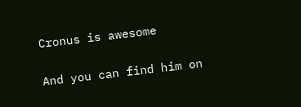Cronus is awesome

And you can find him on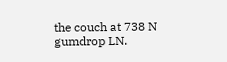the couch at 738 N gumdrop LN.